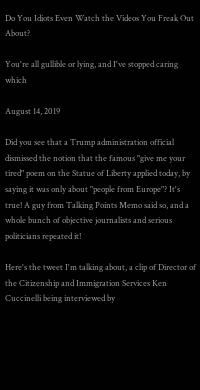Do You Idiots Even Watch the Videos You Freak Out About?

You're all gullible or lying, and I've stopped caring which

August 14, 2019

Did you see that a Trump administration official dismissed the notion that the famous "give me your tired" poem on the Statue of Liberty applied today, by saying it was only about "people from Europe"? It's true! A guy from Talking Points Memo said so, and a whole bunch of objective journalists and serious politicians repeated it!

Here's the tweet I'm talking about, a clip of Director of the Citizenship and Immigration Services Ken Cuccinelli being interviewed by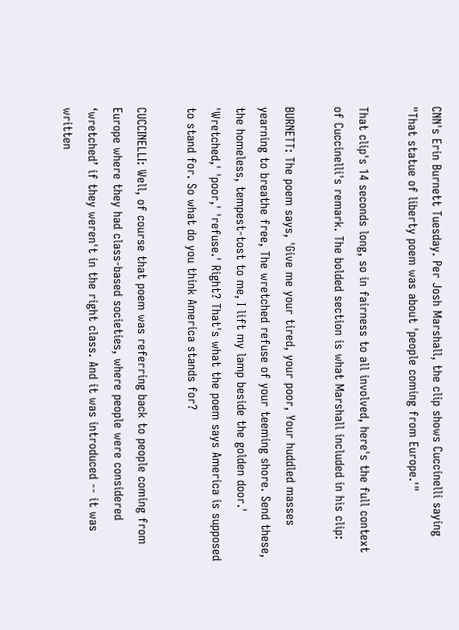CNN's Erin Burnett Tuesday. Per Josh Marshall, the clip shows Cuccinelli saying "That statue of liberty poem was about 'people coming from Europe.'"

That clip's 14 seconds long, so in fairness to all involved, here's the full context of Cuccinelli's remark. The bolded section is what Marshall included in his clip:

BURNETT: The poem says, 'Give me your tired, your poor, Your huddled masses yearning to breathe free, The wretched refuse of your teeming shore. Send these, the homeless, tempest-tost to me, I lift my lamp beside the golden door.' 'Wretched,' 'poor,' 'refuse.' Right? That's what the poem says America is supposed to stand for. So what do you think America stands for?

CUCCINELLI: Well, of course that poem was referring back to people coming from Europe where they had class-based societies, where people were considered ‘wretched’ if they weren't in the right class. And it was introduced -- it was written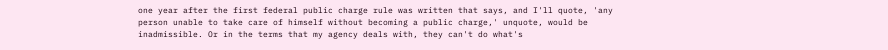one year after the first federal public charge rule was written that says, and I'll quote, 'any person unable to take care of himself without becoming a public charge,' unquote, would be inadmissible. Or in the terms that my agency deals with, they can't do what's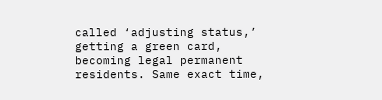called ‘adjusting status,’ getting a green card, becoming legal permanent residents. Same exact time,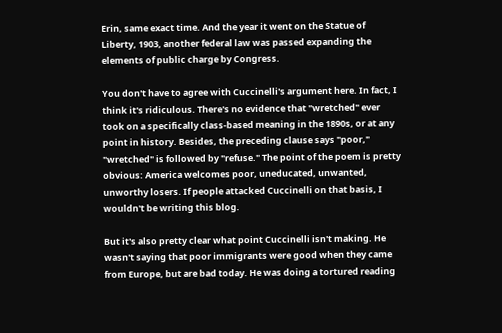Erin, same exact time. And the year it went on the Statue of Liberty, 1903, another federal law was passed expanding the elements of public charge by Congress.

You don't have to agree with Cuccinelli's argument here. In fact, I think it's ridiculous. There's no evidence that "wretched" ever took on a specifically class-based meaning in the 1890s, or at any point in history. Besides, the preceding clause says "poor," "wretched" is followed by "refuse." The point of the poem is pretty obvious: America welcomes poor, uneducated, unwanted, unworthy losers. If people attacked Cuccinelli on that basis, I wouldn't be writing this blog.

But it's also pretty clear what point Cuccinelli isn't making. He wasn't saying that poor immigrants were good when they came from Europe, but are bad today. He was doing a tortured reading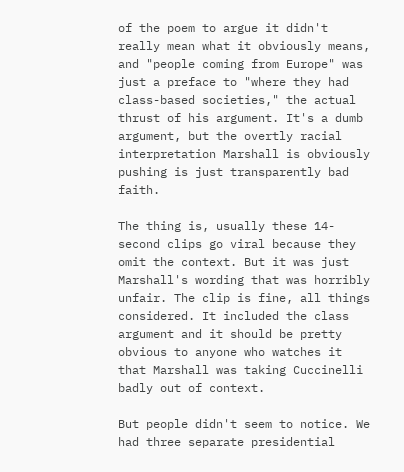of the poem to argue it didn't really mean what it obviously means, and "people coming from Europe" was just a preface to "where they had class-based societies," the actual thrust of his argument. It's a dumb argument, but the overtly racial interpretation Marshall is obviously pushing is just transparently bad faith.

The thing is, usually these 14-second clips go viral because they omit the context. But it was just Marshall's wording that was horribly unfair. The clip is fine, all things considered. It included the class argument and it should be pretty obvious to anyone who watches it that Marshall was taking Cuccinelli badly out of context.

But people didn't seem to notice. We had three separate presidential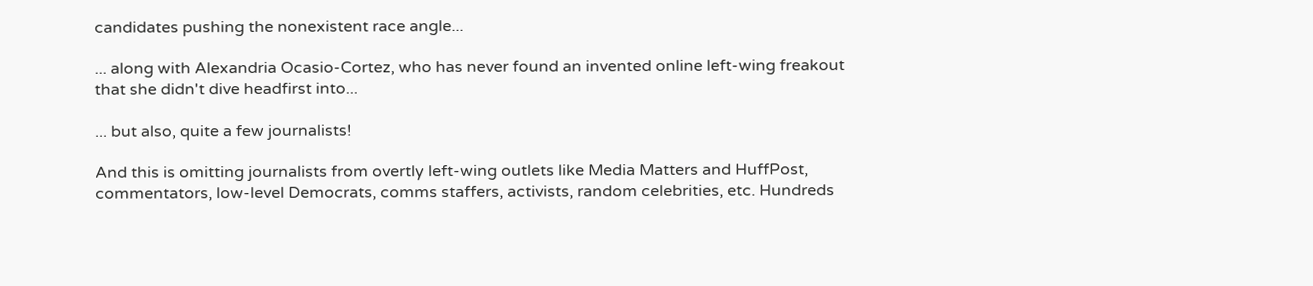candidates pushing the nonexistent race angle...

... along with Alexandria Ocasio-Cortez, who has never found an invented online left-wing freakout that she didn't dive headfirst into...

... but also, quite a few journalists!

And this is omitting journalists from overtly left-wing outlets like Media Matters and HuffPost, commentators, low-level Democrats, comms staffers, activists, random celebrities, etc. Hundreds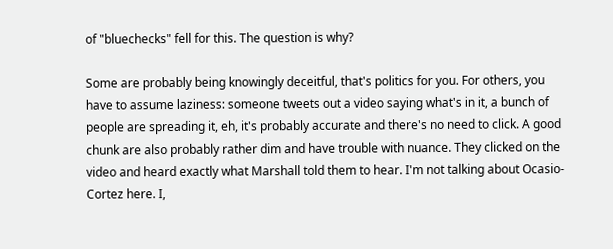of "bluechecks" fell for this. The question is why?

Some are probably being knowingly deceitful, that's politics for you. For others, you have to assume laziness: someone tweets out a video saying what's in it, a bunch of people are spreading it, eh, it's probably accurate and there's no need to click. A good chunk are also probably rather dim and have trouble with nuance. They clicked on the video and heard exactly what Marshall told them to hear. I'm not talking about Ocasio-Cortez here. I,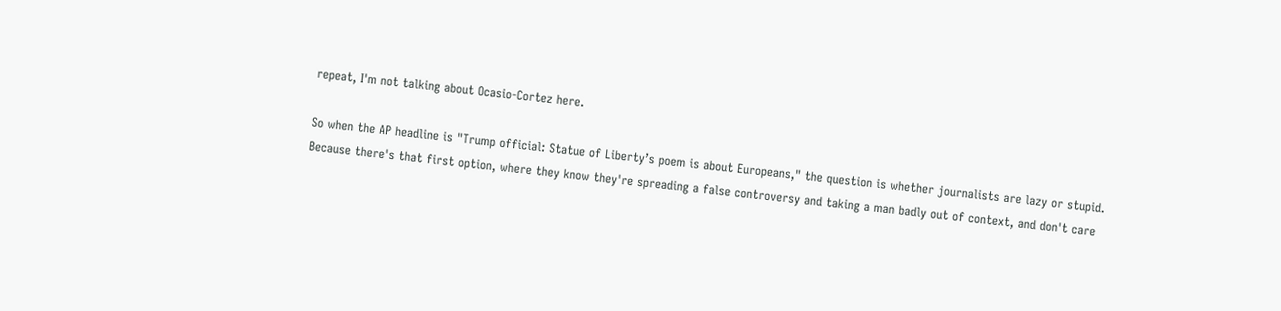repeat, I'm not talking about Ocasio-Cortez here.

So when the AP headline is "Trump official: Statue of Liberty’s poem is about Europeans," the question is whether journalists are lazy or stupid. Because there's that first option, where they know they're spreading a false controversy and taking a man badly out of context, and don't care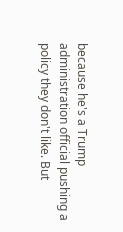because he's a Trump administration official pushing a policy they don't like. But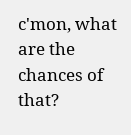c'mon, what are the chances of that?